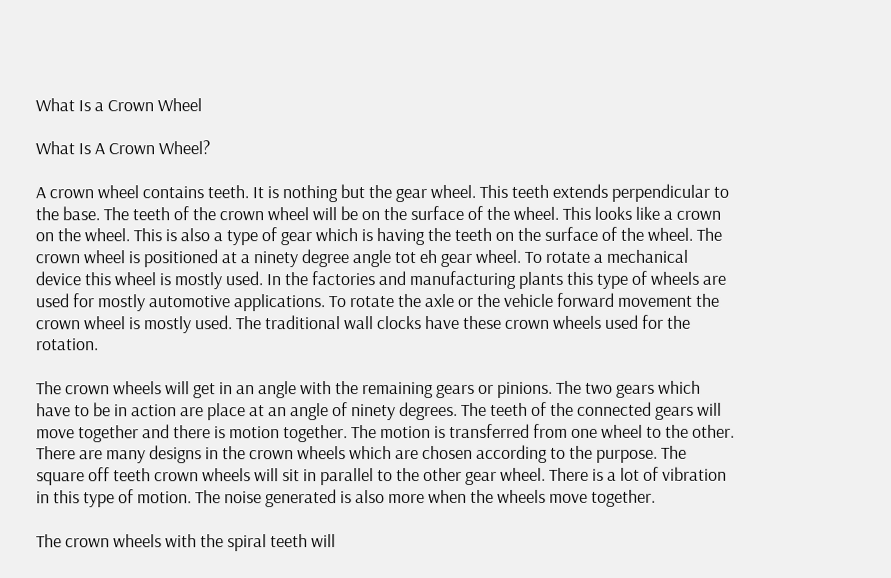What Is a Crown Wheel

What Is A Crown Wheel?

A crown wheel contains teeth. It is nothing but the gear wheel. This teeth extends perpendicular to the base. The teeth of the crown wheel will be on the surface of the wheel. This looks like a crown on the wheel. This is also a type of gear which is having the teeth on the surface of the wheel. The crown wheel is positioned at a ninety degree angle tot eh gear wheel. To rotate a mechanical device this wheel is mostly used. In the factories and manufacturing plants this type of wheels are used for mostly automotive applications. To rotate the axle or the vehicle forward movement the crown wheel is mostly used. The traditional wall clocks have these crown wheels used for the rotation.

The crown wheels will get in an angle with the remaining gears or pinions. The two gears which have to be in action are place at an angle of ninety degrees. The teeth of the connected gears will move together and there is motion together. The motion is transferred from one wheel to the other. There are many designs in the crown wheels which are chosen according to the purpose. The square off teeth crown wheels will sit in parallel to the other gear wheel. There is a lot of vibration in this type of motion. The noise generated is also more when the wheels move together.

The crown wheels with the spiral teeth will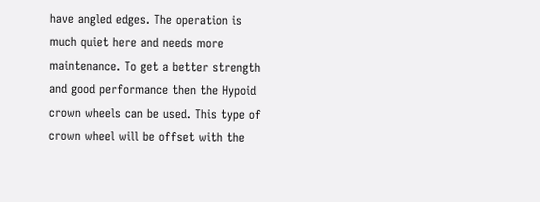have angled edges. The operation is much quiet here and needs more maintenance. To get a better strength and good performance then the Hypoid crown wheels can be used. This type of crown wheel will be offset with the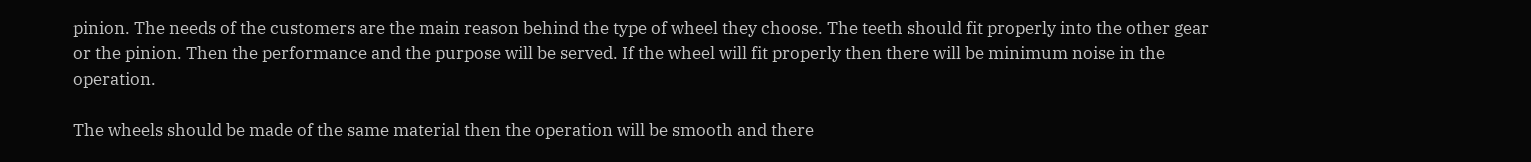pinion. The needs of the customers are the main reason behind the type of wheel they choose. The teeth should fit properly into the other gear or the pinion. Then the performance and the purpose will be served. If the wheel will fit properly then there will be minimum noise in the operation.

The wheels should be made of the same material then the operation will be smooth and there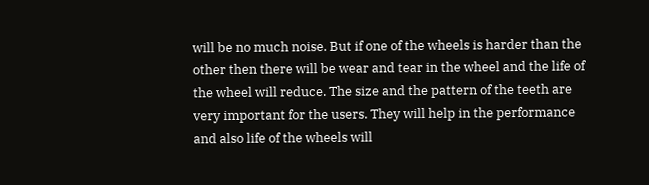will be no much noise. But if one of the wheels is harder than the other then there will be wear and tear in the wheel and the life of the wheel will reduce. The size and the pattern of the teeth are very important for the users. They will help in the performance and also life of the wheels will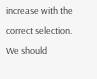increase with the correct selection. We should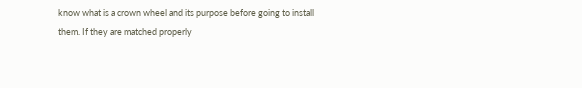know what is a crown wheel and its purpose before going to install them. If they are matched properly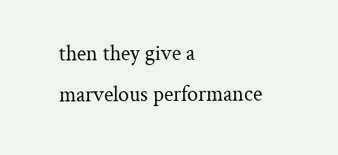then they give a marvelous performance